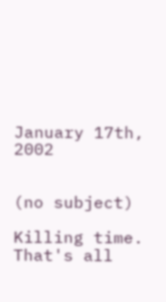January 17th, 2002


(no subject)

Killing time. That's all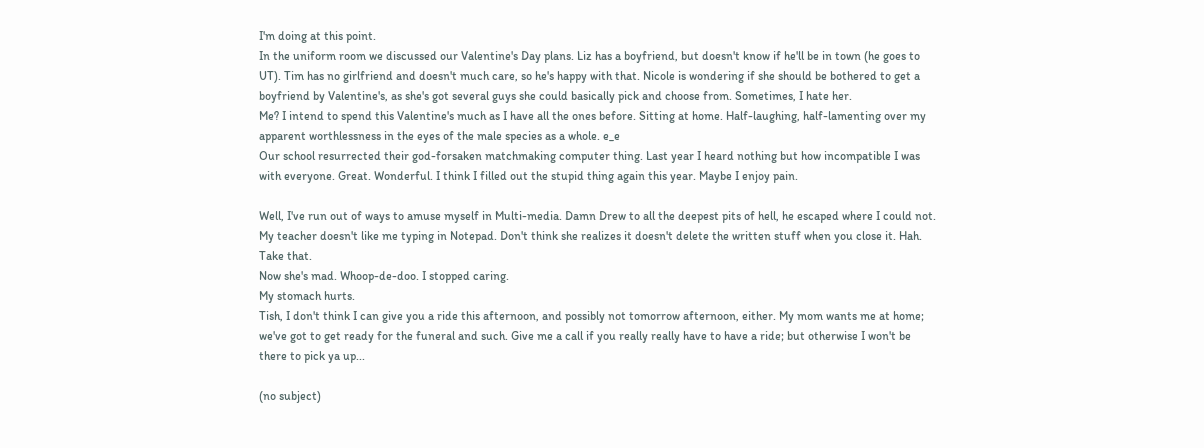I'm doing at this point.
In the uniform room we discussed our Valentine's Day plans. Liz has a boyfriend, but doesn't know if he'll be in town (he goes to UT). Tim has no girlfriend and doesn't much care, so he's happy with that. Nicole is wondering if she should be bothered to get a boyfriend by Valentine's, as she's got several guys she could basically pick and choose from. Sometimes, I hate her.
Me? I intend to spend this Valentine's much as I have all the ones before. Sitting at home. Half-laughing, half-lamenting over my apparent worthlessness in the eyes of the male species as a whole. e_e
Our school resurrected their god-forsaken matchmaking computer thing. Last year I heard nothing but how incompatible I was with everyone. Great. Wonderful. I think I filled out the stupid thing again this year. Maybe I enjoy pain.

Well, I've run out of ways to amuse myself in Multi-media. Damn Drew to all the deepest pits of hell, he escaped where I could not. My teacher doesn't like me typing in Notepad. Don't think she realizes it doesn't delete the written stuff when you close it. Hah. Take that.
Now she's mad. Whoop-de-doo. I stopped caring.
My stomach hurts.
Tish, I don't think I can give you a ride this afternoon, and possibly not tomorrow afternoon, either. My mom wants me at home; we've got to get ready for the funeral and such. Give me a call if you really really have to have a ride; but otherwise I won't be there to pick ya up...

(no subject)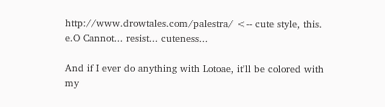http://www.drowtales.com/palestra/ <-- cute style, this. e.O Cannot... resist... cuteness...

And if I ever do anything with Lotoae, it'll be colored with my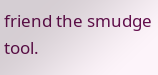friend the smudge tool.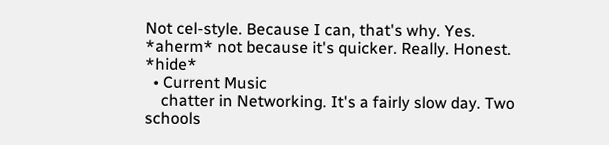Not cel-style. Because I can, that's why. Yes. *aherm* not because it's quicker. Really. Honest. *hide*
  • Current Music
    chatter in Networking. It's a fairly slow day. Two schools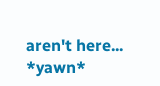aren't here... *yawn*